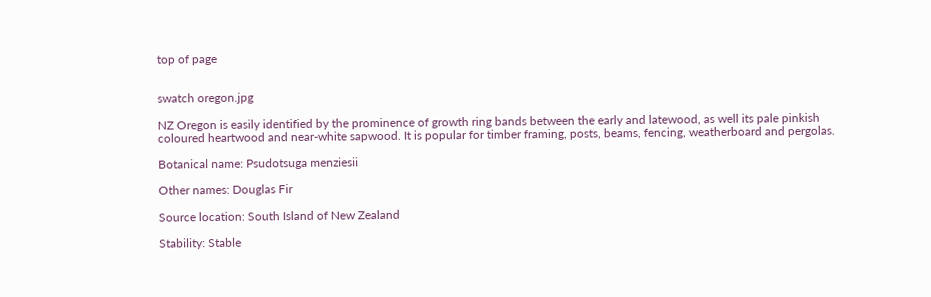top of page


swatch oregon.jpg

NZ Oregon is easily identified by the prominence of growth ring bands between the early and latewood, as well its pale pinkish coloured heartwood and near-white sapwood. It is popular for timber framing, posts, beams, fencing, weatherboard and pergolas.

Botanical name: Psudotsuga menziesii

Other names: Douglas Fir

Source location: South Island of New Zealand

Stability: Stable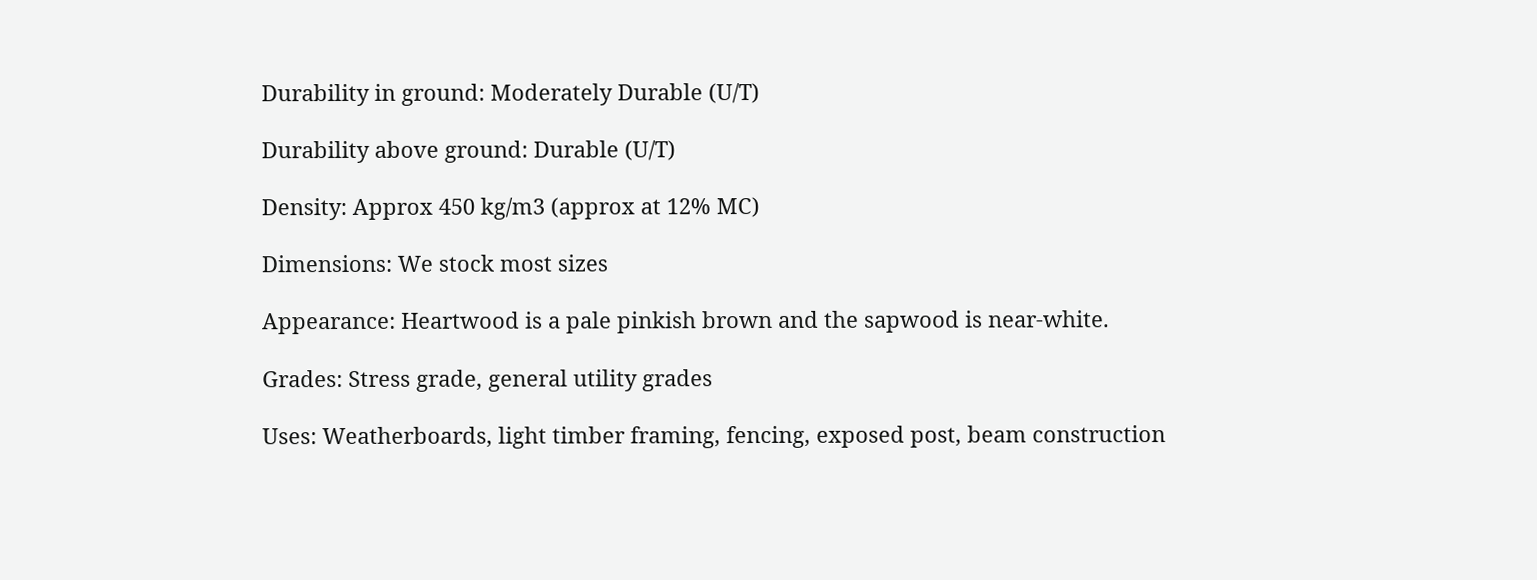Durability in ground: Moderately Durable (U/T)

Durability above ground: Durable (U/T)

Density: Approx 450 kg/m3 (approx at 12% MC)

Dimensions: We stock most sizes

Appearance: Heartwood is a pale pinkish brown and the sapwood is near-white.

Grades: Stress grade, general utility grades

Uses: Weatherboards, light timber framing, fencing, exposed post, beam construction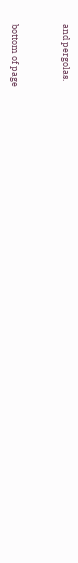and pergolas.


bottom of page